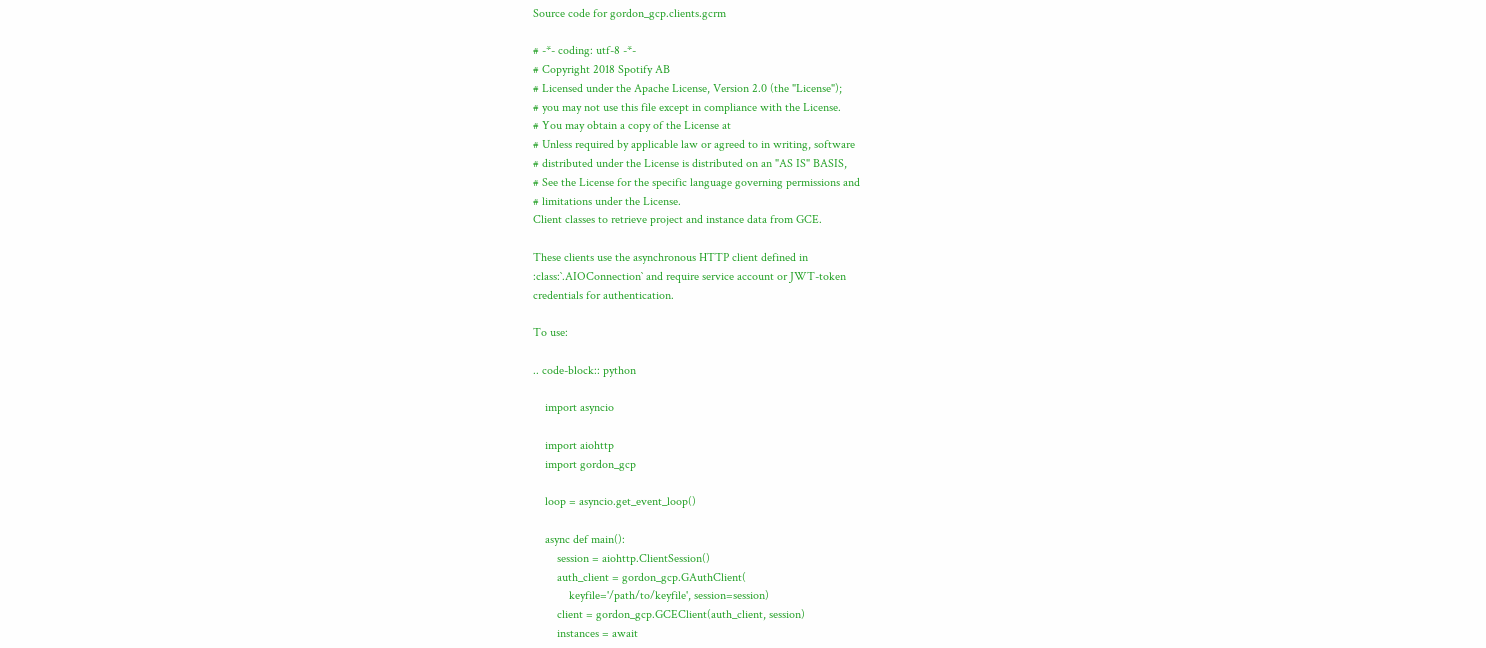Source code for gordon_gcp.clients.gcrm

# -*- coding: utf-8 -*-
# Copyright 2018 Spotify AB
# Licensed under the Apache License, Version 2.0 (the "License");
# you may not use this file except in compliance with the License.
# You may obtain a copy of the License at
# Unless required by applicable law or agreed to in writing, software
# distributed under the License is distributed on an "AS IS" BASIS,
# See the License for the specific language governing permissions and
# limitations under the License.
Client classes to retrieve project and instance data from GCE.

These clients use the asynchronous HTTP client defined in
:class:`.AIOConnection` and require service account or JWT-token
credentials for authentication.

To use:

.. code-block:: python

    import asyncio

    import aiohttp
    import gordon_gcp

    loop = asyncio.get_event_loop()

    async def main():
        session = aiohttp.ClientSession()
        auth_client = gordon_gcp.GAuthClient(
            keyfile='/path/to/keyfile', session=session)
        client = gordon_gcp.GCEClient(auth_client, session)
        instances = await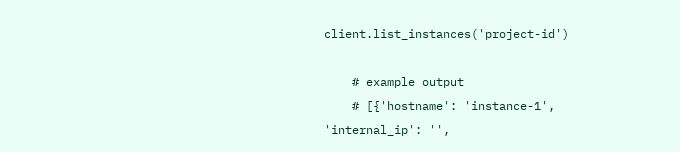client.list_instances('project-id')

    # example output
    # [{'hostname': 'instance-1', 'internal_ip': '',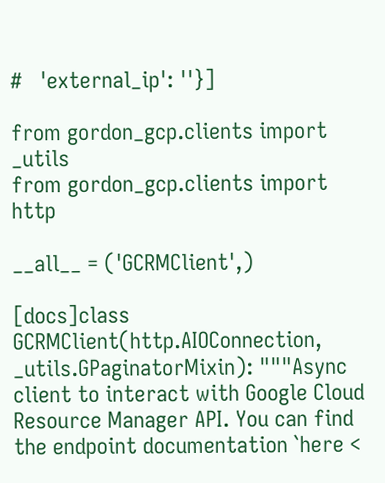#   'external_ip': ''}]

from gordon_gcp.clients import _utils
from gordon_gcp.clients import http

__all__ = ('GCRMClient',)

[docs]class GCRMClient(http.AIOConnection, _utils.GPaginatorMixin): """Async client to interact with Google Cloud Resource Manager API. You can find the endpoint documentation `here <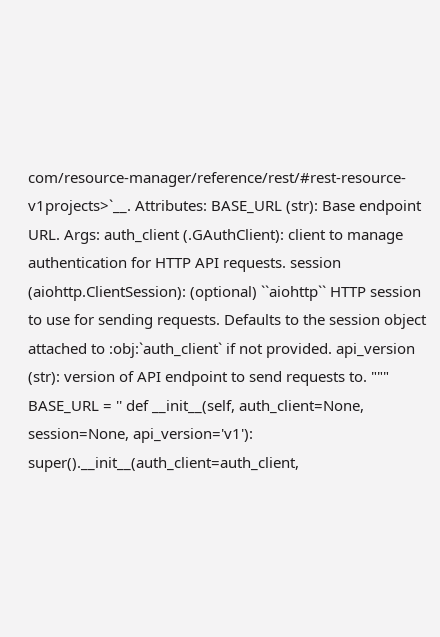com/resource-manager/reference/rest/#rest-resource-v1projects>`__. Attributes: BASE_URL (str): Base endpoint URL. Args: auth_client (.GAuthClient): client to manage authentication for HTTP API requests. session (aiohttp.ClientSession): (optional) ``aiohttp`` HTTP session to use for sending requests. Defaults to the session object attached to :obj:`auth_client` if not provided. api_version (str): version of API endpoint to send requests to. """ BASE_URL = '' def __init__(self, auth_client=None, session=None, api_version='v1'): super().__init__(auth_client=auth_client,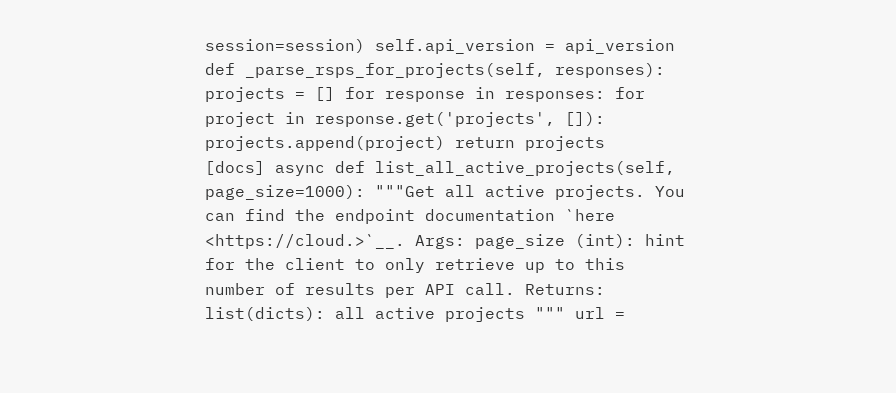session=session) self.api_version = api_version def _parse_rsps_for_projects(self, responses): projects = [] for response in responses: for project in response.get('projects', []): projects.append(project) return projects
[docs] async def list_all_active_projects(self, page_size=1000): """Get all active projects. You can find the endpoint documentation `here <https://cloud.>`__. Args: page_size (int): hint for the client to only retrieve up to this number of results per API call. Returns: list(dicts): all active projects """ url =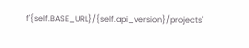f'{self.BASE_URL}/{self.api_version}/projects'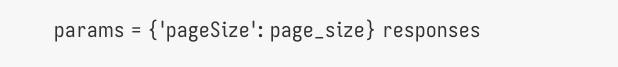params = {'pageSize': page_size} responses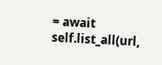= await self.list_all(url,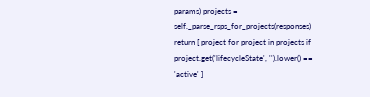params) projects = self._parse_rsps_for_projects(responses) return [ project for project in projects if project.get('lifecycleState', '').lower() == 'active' ]